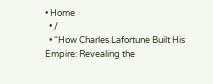• Home
  • /
  • “How Charles Lafortune Built His Empire: Revealing the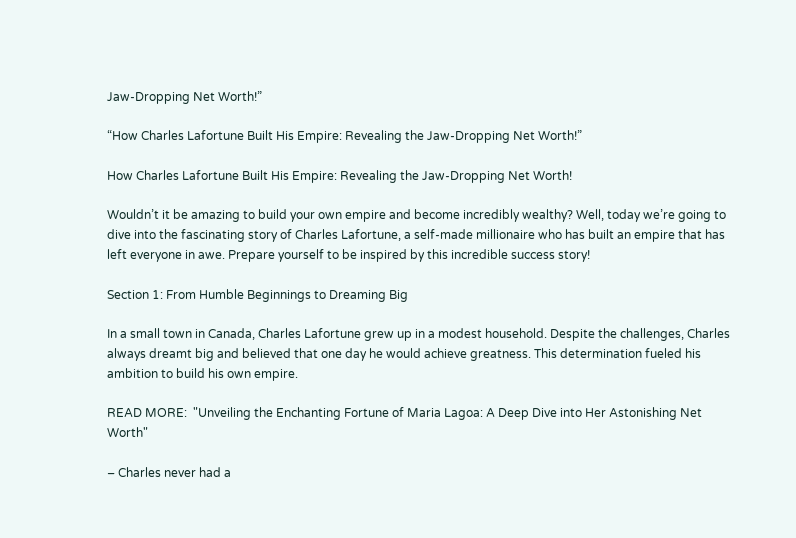Jaw-Dropping Net Worth!”

“How Charles Lafortune Built His Empire: Revealing the Jaw-Dropping Net Worth!”

How Charles Lafortune Built His Empire: Revealing the Jaw-Dropping Net Worth!

Wouldn’t it be amazing to build your own empire and become incredibly wealthy? Well, today we’re going to dive into the fascinating story of Charles Lafortune, a self-made millionaire who has built an empire that has left everyone in awe. Prepare yourself to be inspired by this incredible success story!

Section 1: From Humble Beginnings to Dreaming Big

In a small town in Canada, Charles Lafortune grew up in a modest household. Despite the challenges, Charles always dreamt big and believed that one day he would achieve greatness. This determination fueled his ambition to build his own empire.

READ MORE:  "Unveiling the Enchanting Fortune of Maria Lagoa: A Deep Dive into Her Astonishing Net Worth"

– Charles never had a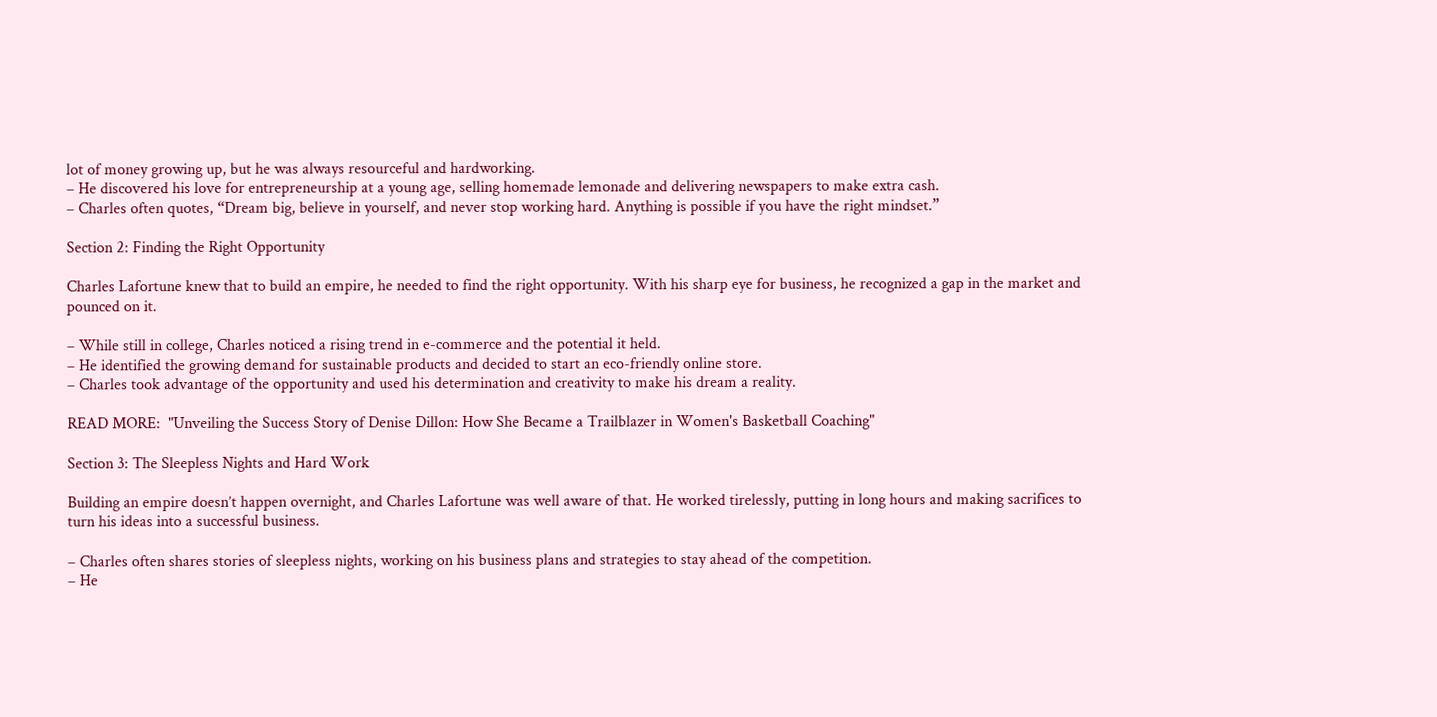lot of money growing up, but he was always resourceful and hardworking.
– He discovered his love for entrepreneurship at a young age, selling homemade lemonade and delivering newspapers to make extra cash.
– Charles often quotes, “Dream big, believe in yourself, and never stop working hard. Anything is possible if you have the right mindset.”

Section 2: Finding the Right Opportunity

Charles Lafortune knew that to build an empire, he needed to find the right opportunity. With his sharp eye for business, he recognized a gap in the market and pounced on it.

– While still in college, Charles noticed a rising trend in e-commerce and the potential it held.
– He identified the growing demand for sustainable products and decided to start an eco-friendly online store.
– Charles took advantage of the opportunity and used his determination and creativity to make his dream a reality.

READ MORE:  "Unveiling the Success Story of Denise Dillon: How She Became a Trailblazer in Women's Basketball Coaching"

Section 3: The Sleepless Nights and Hard Work

Building an empire doesn’t happen overnight, and Charles Lafortune was well aware of that. He worked tirelessly, putting in long hours and making sacrifices to turn his ideas into a successful business.

– Charles often shares stories of sleepless nights, working on his business plans and strategies to stay ahead of the competition.
– He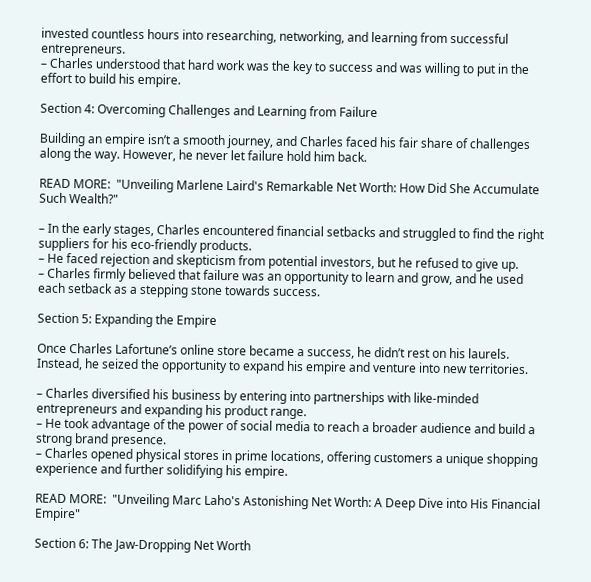invested countless hours into researching, networking, and learning from successful entrepreneurs.
– Charles understood that hard work was the key to success and was willing to put in the effort to build his empire.

Section 4: Overcoming Challenges and Learning from Failure

Building an empire isn’t a smooth journey, and Charles faced his fair share of challenges along the way. However, he never let failure hold him back.

READ MORE:  "Unveiling Marlene Laird's Remarkable Net Worth: How Did She Accumulate Such Wealth?"

– In the early stages, Charles encountered financial setbacks and struggled to find the right suppliers for his eco-friendly products.
– He faced rejection and skepticism from potential investors, but he refused to give up.
– Charles firmly believed that failure was an opportunity to learn and grow, and he used each setback as a stepping stone towards success.

Section 5: Expanding the Empire

Once Charles Lafortune’s online store became a success, he didn’t rest on his laurels. Instead, he seized the opportunity to expand his empire and venture into new territories.

– Charles diversified his business by entering into partnerships with like-minded entrepreneurs and expanding his product range.
– He took advantage of the power of social media to reach a broader audience and build a strong brand presence.
– Charles opened physical stores in prime locations, offering customers a unique shopping experience and further solidifying his empire.

READ MORE:  "Unveiling Marc Laho's Astonishing Net Worth: A Deep Dive into His Financial Empire"

Section 6: The Jaw-Dropping Net Worth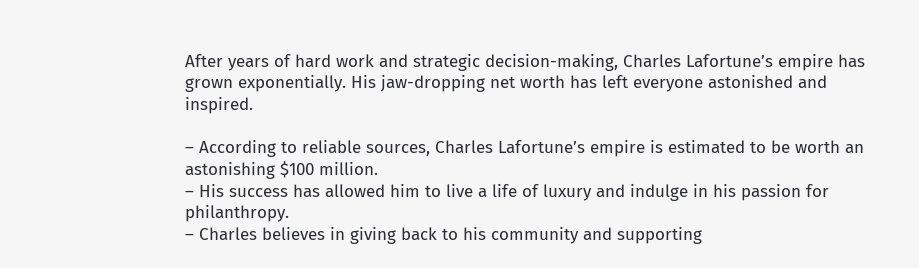After years of hard work and strategic decision-making, Charles Lafortune’s empire has grown exponentially. His jaw-dropping net worth has left everyone astonished and inspired.

– According to reliable sources, Charles Lafortune’s empire is estimated to be worth an astonishing $100 million.
– His success has allowed him to live a life of luxury and indulge in his passion for philanthropy.
– Charles believes in giving back to his community and supporting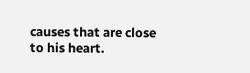causes that are close to his heart.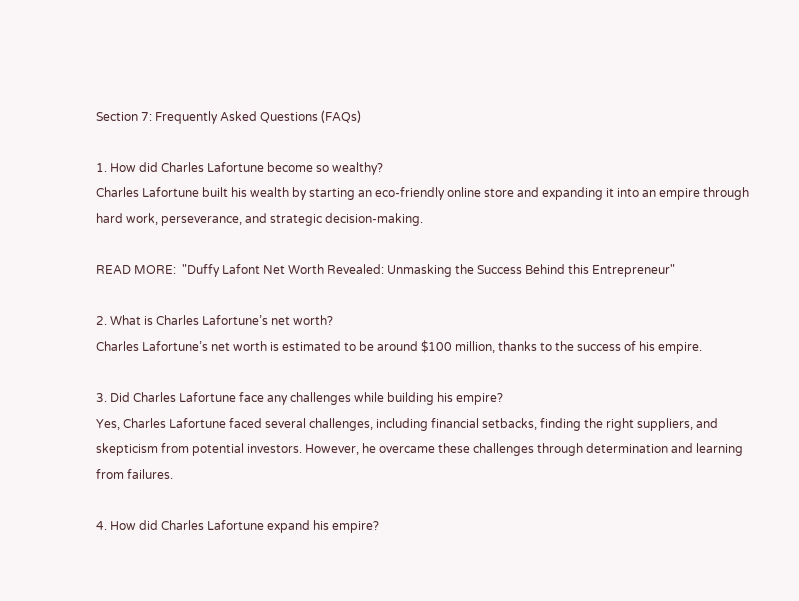Section 7: Frequently Asked Questions (FAQs)

1. How did Charles Lafortune become so wealthy?
Charles Lafortune built his wealth by starting an eco-friendly online store and expanding it into an empire through hard work, perseverance, and strategic decision-making.

READ MORE:  "Duffy Lafont Net Worth Revealed: Unmasking the Success Behind this Entrepreneur"

2. What is Charles Lafortune’s net worth?
Charles Lafortune’s net worth is estimated to be around $100 million, thanks to the success of his empire.

3. Did Charles Lafortune face any challenges while building his empire?
Yes, Charles Lafortune faced several challenges, including financial setbacks, finding the right suppliers, and skepticism from potential investors. However, he overcame these challenges through determination and learning from failures.

4. How did Charles Lafortune expand his empire?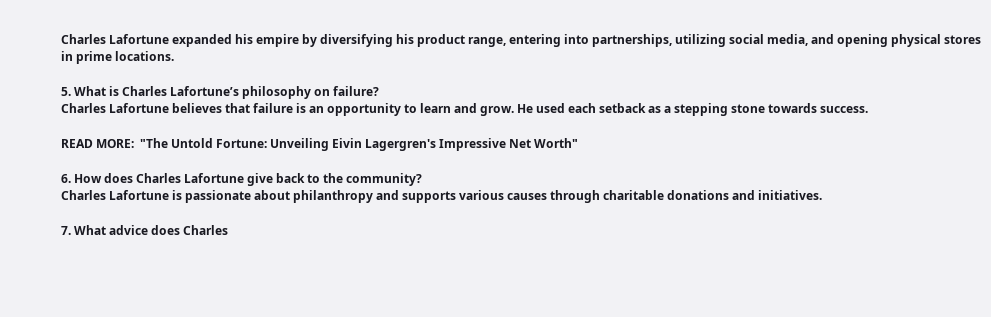Charles Lafortune expanded his empire by diversifying his product range, entering into partnerships, utilizing social media, and opening physical stores in prime locations.

5. What is Charles Lafortune’s philosophy on failure?
Charles Lafortune believes that failure is an opportunity to learn and grow. He used each setback as a stepping stone towards success.

READ MORE:  "The Untold Fortune: Unveiling Eivin Lagergren's Impressive Net Worth"

6. How does Charles Lafortune give back to the community?
Charles Lafortune is passionate about philanthropy and supports various causes through charitable donations and initiatives.

7. What advice does Charles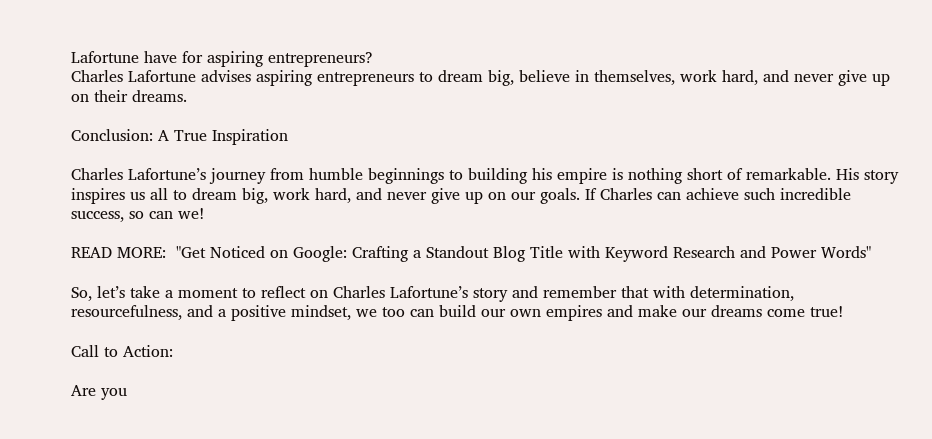Lafortune have for aspiring entrepreneurs?
Charles Lafortune advises aspiring entrepreneurs to dream big, believe in themselves, work hard, and never give up on their dreams.

Conclusion: A True Inspiration

Charles Lafortune’s journey from humble beginnings to building his empire is nothing short of remarkable. His story inspires us all to dream big, work hard, and never give up on our goals. If Charles can achieve such incredible success, so can we!

READ MORE:  "Get Noticed on Google: Crafting a Standout Blog Title with Keyword Research and Power Words"

So, let’s take a moment to reflect on Charles Lafortune’s story and remember that with determination, resourcefulness, and a positive mindset, we too can build our own empires and make our dreams come true!

Call to Action:

Are you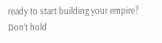ready to start building your empire? Don’t hold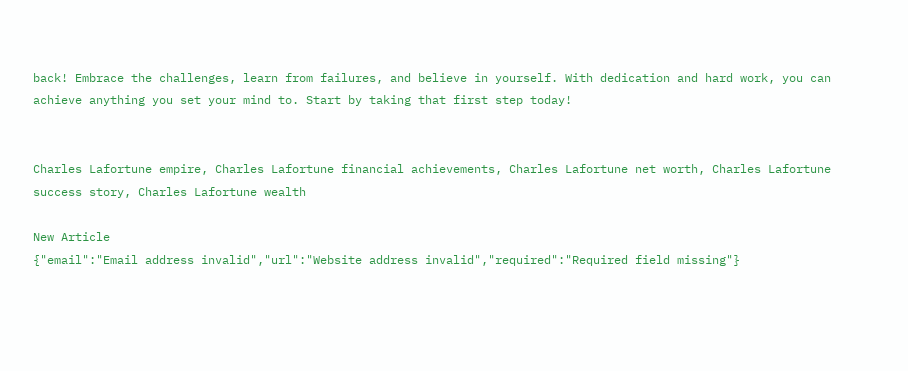back! Embrace the challenges, learn from failures, and believe in yourself. With dedication and hard work, you can achieve anything you set your mind to. Start by taking that first step today!


Charles Lafortune empire, Charles Lafortune financial achievements, Charles Lafortune net worth, Charles Lafortune success story, Charles Lafortune wealth

New Article
{"email":"Email address invalid","url":"Website address invalid","required":"Required field missing"}